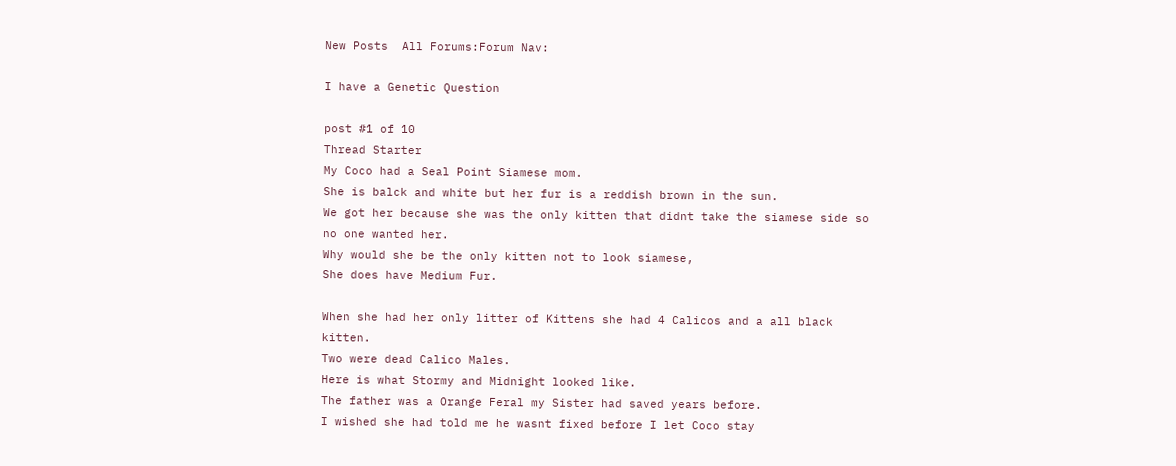New Posts  All Forums:Forum Nav:

I have a Genetic Question

post #1 of 10
Thread Starter
My Coco had a Seal Point Siamese mom.
She is balck and white but her fur is a reddish brown in the sun.
We got her because she was the only kitten that didnt take the siamese side so no one wanted her.
Why would she be the only kitten not to look siamese,
She does have Medium Fur.

When she had her only litter of Kittens she had 4 Calicos and a all black kitten.
Two were dead Calico Males.
Here is what Stormy and Midnight looked like.
The father was a Orange Feral my Sister had saved years before.
I wished she had told me he wasnt fixed before I let Coco stay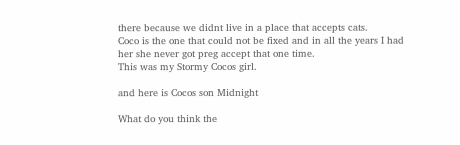there because we didnt live in a place that accepts cats.
Coco is the one that could not be fixed and in all the years I had her she never got preg accept that one time.
This was my Stormy Cocos girl.

and here is Cocos son Midnight

What do you think the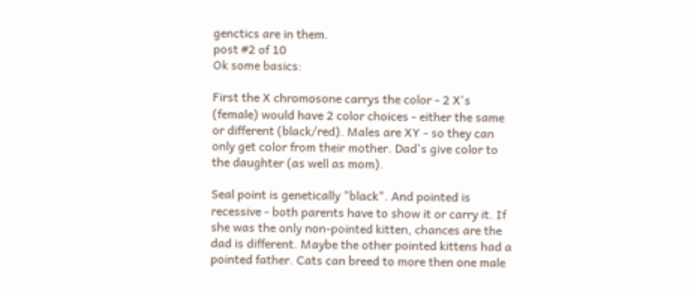genctics are in them.
post #2 of 10
Ok some basics:

First the X chromosone carrys the color - 2 X's (female) would have 2 color choices - either the same or different (black/red). Males are XY - so they can only get color from their mother. Dad's give color to the daughter (as well as mom).

Seal point is genetically "black". And pointed is recessive - both parents have to show it or carry it. If she was the only non-pointed kitten, chances are the dad is different. Maybe the other pointed kittens had a pointed father. Cats can breed to more then one male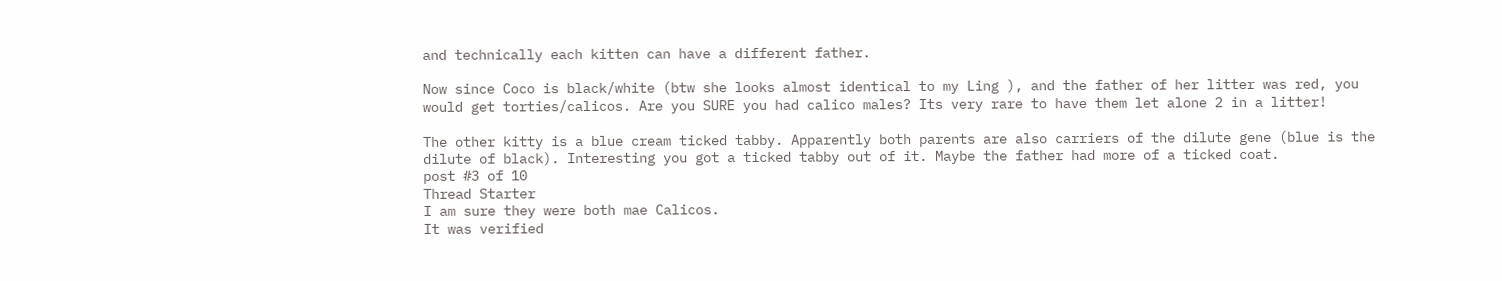and technically each kitten can have a different father.

Now since Coco is black/white (btw she looks almost identical to my Ling ), and the father of her litter was red, you would get torties/calicos. Are you SURE you had calico males? Its very rare to have them let alone 2 in a litter!

The other kitty is a blue cream ticked tabby. Apparently both parents are also carriers of the dilute gene (blue is the dilute of black). Interesting you got a ticked tabby out of it. Maybe the father had more of a ticked coat.
post #3 of 10
Thread Starter
I am sure they were both mae Calicos.
It was verified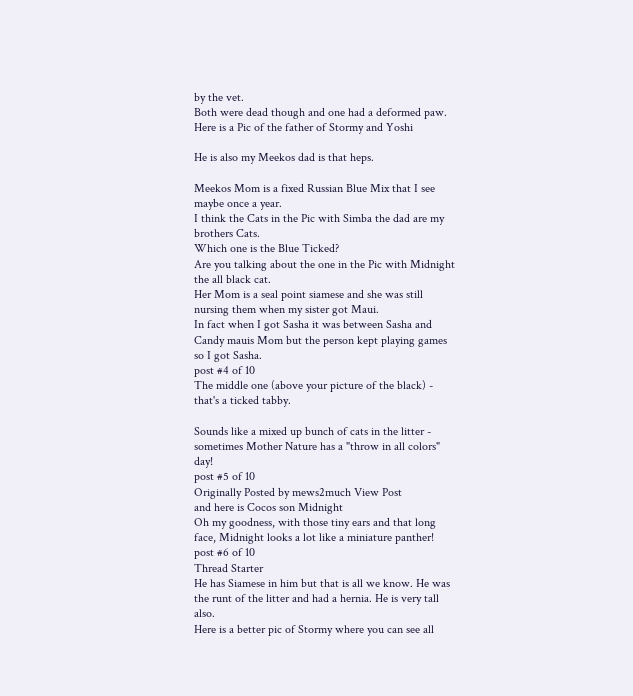by the vet.
Both were dead though and one had a deformed paw.
Here is a Pic of the father of Stormy and Yoshi

He is also my Meekos dad is that heps.

Meekos Mom is a fixed Russian Blue Mix that I see maybe once a year.
I think the Cats in the Pic with Simba the dad are my brothers Cats.
Which one is the Blue Ticked?
Are you talking about the one in the Pic with Midnight the all black cat.
Her Mom is a seal point siamese and she was still nursing them when my sister got Maui.
In fact when I got Sasha it was between Sasha and Candy mauis Mom but the person kept playing games so I got Sasha.
post #4 of 10
The middle one (above your picture of the black) - that's a ticked tabby.

Sounds like a mixed up bunch of cats in the litter - sometimes Mother Nature has a "throw in all colors" day!
post #5 of 10
Originally Posted by mews2much View Post
and here is Cocos son Midnight
Oh my goodness, with those tiny ears and that long face, Midnight looks a lot like a miniature panther!
post #6 of 10
Thread Starter
He has Siamese in him but that is all we know. He was the runt of the litter and had a hernia. He is very tall also.
Here is a better pic of Stormy where you can see all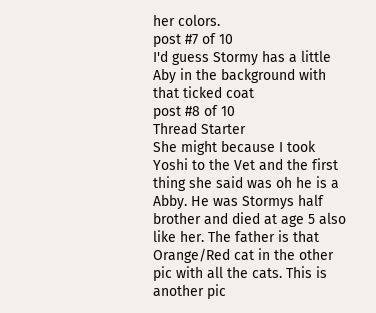her colors.
post #7 of 10
I'd guess Stormy has a little Aby in the background with that ticked coat
post #8 of 10
Thread Starter
She might because I took Yoshi to the Vet and the first thing she said was oh he is a Abby. He was Stormys half brother and died at age 5 also like her. The father is that Orange/Red cat in the other pic with all the cats. This is another pic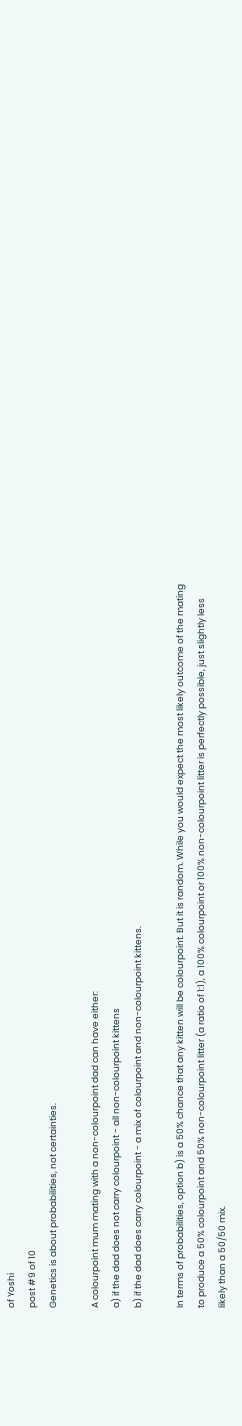of Yoshi
post #9 of 10
Genetics is about probabilities, not certainties.

A colourpoint mum mating with a non-colourpoint dad can have either:
a) if the dad does not carry colourpoint - all non-colourpoint kittens
b) if the dad does carry colourpoint - a mix of colourpoint and non-colourpoint kittens.

In terms of probabilities, option b) is a 50% chance that any kitten will be colourpoint. But it is random. While you would expect the most likely outcome of the mating to produce a 50% colourpoint and 50% non-colourpoint litter (a ratio of 1:1), a 100% colourpoint or 100% non-colourpoint litter is perfectly possible, just slightly less likely than a 50/50 mix.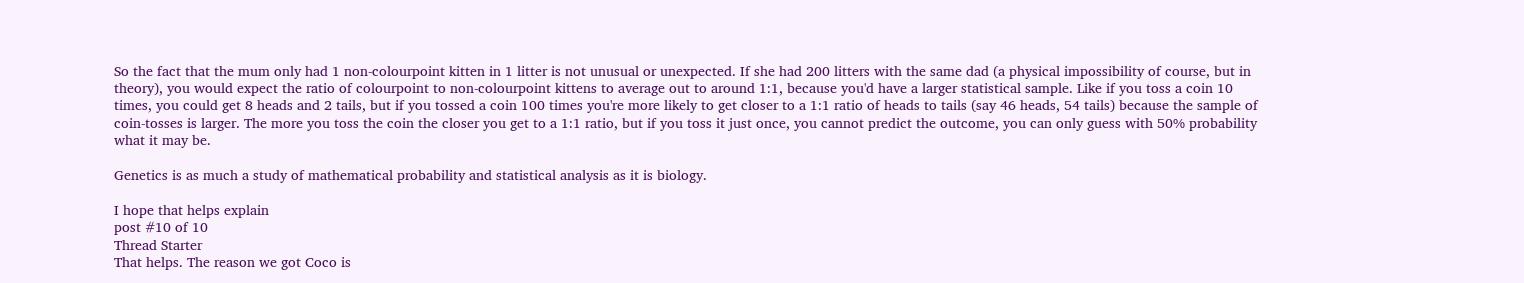So the fact that the mum only had 1 non-colourpoint kitten in 1 litter is not unusual or unexpected. If she had 200 litters with the same dad (a physical impossibility of course, but in theory), you would expect the ratio of colourpoint to non-colourpoint kittens to average out to around 1:1, because you'd have a larger statistical sample. Like if you toss a coin 10 times, you could get 8 heads and 2 tails, but if you tossed a coin 100 times you're more likely to get closer to a 1:1 ratio of heads to tails (say 46 heads, 54 tails) because the sample of coin-tosses is larger. The more you toss the coin the closer you get to a 1:1 ratio, but if you toss it just once, you cannot predict the outcome, you can only guess with 50% probability what it may be.

Genetics is as much a study of mathematical probability and statistical analysis as it is biology.

I hope that helps explain
post #10 of 10
Thread Starter
That helps. The reason we got Coco is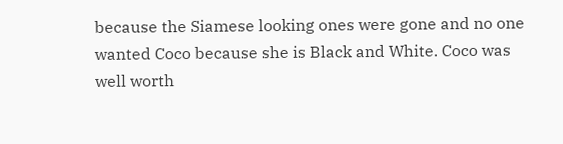because the Siamese looking ones were gone and no one wanted Coco because she is Black and White. Coco was well worth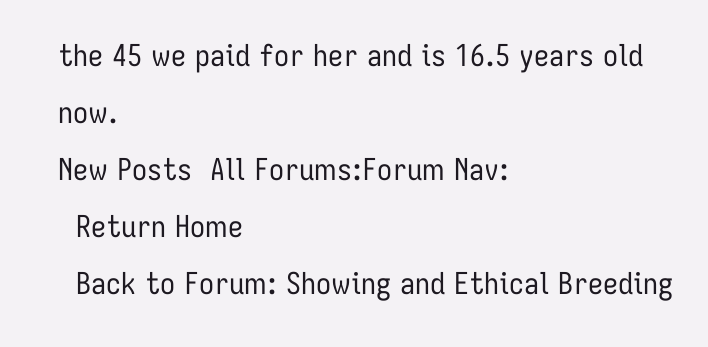the 45 we paid for her and is 16.5 years old now.
New Posts  All Forums:Forum Nav:
  Return Home
  Back to Forum: Showing and Ethical Breeding